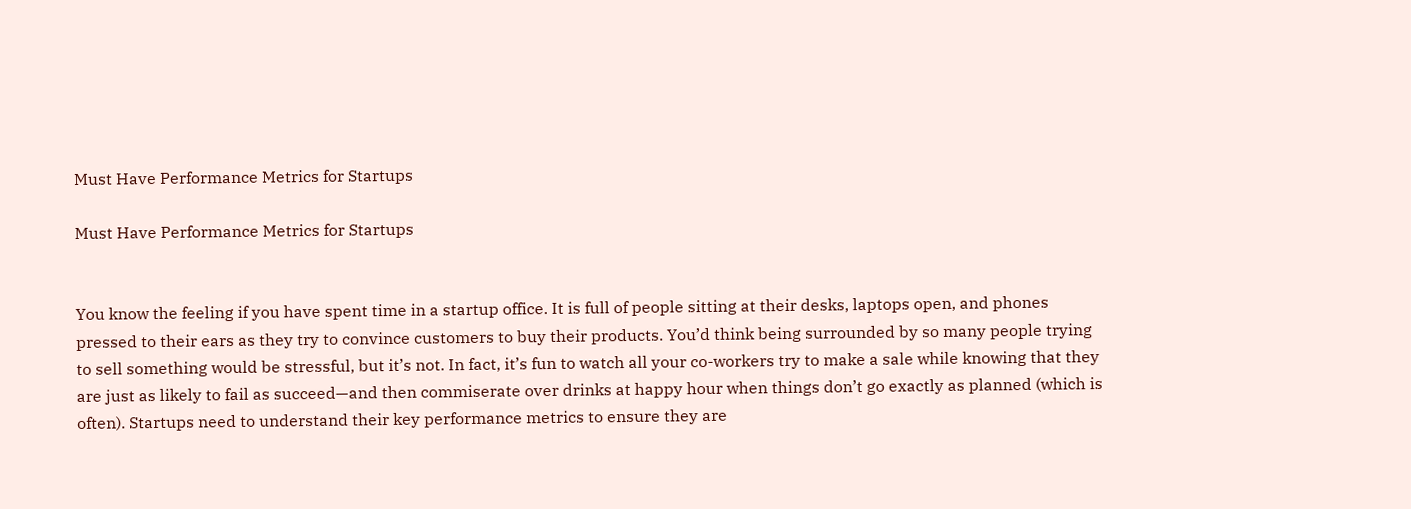Must Have Performance Metrics for Startups

Must Have Performance Metrics for Startups


You know the feeling if you have spent time in a startup office. It is full of people sitting at their desks, laptops open, and phones pressed to their ears as they try to convince customers to buy their products. You’d think being surrounded by so many people trying to sell something would be stressful, but it’s not. In fact, it’s fun to watch all your co-workers try to make a sale while knowing that they are just as likely to fail as succeed—and then commiserate over drinks at happy hour when things don’t go exactly as planned (which is often). Startups need to understand their key performance metrics to ensure they are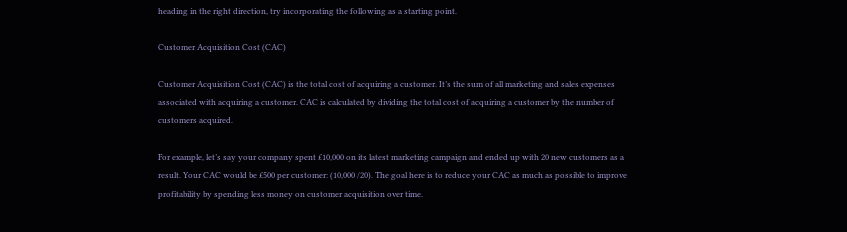heading in the right direction, try incorporating the following as a starting point.

Customer Acquisition Cost (CAC)

Customer Acquisition Cost (CAC) is the total cost of acquiring a customer. It’s the sum of all marketing and sales expenses associated with acquiring a customer. CAC is calculated by dividing the total cost of acquiring a customer by the number of customers acquired.

For example, let’s say your company spent £10,000 on its latest marketing campaign and ended up with 20 new customers as a result. Your CAC would be £500 per customer: (10,000 /20). The goal here is to reduce your CAC as much as possible to improve profitability by spending less money on customer acquisition over time.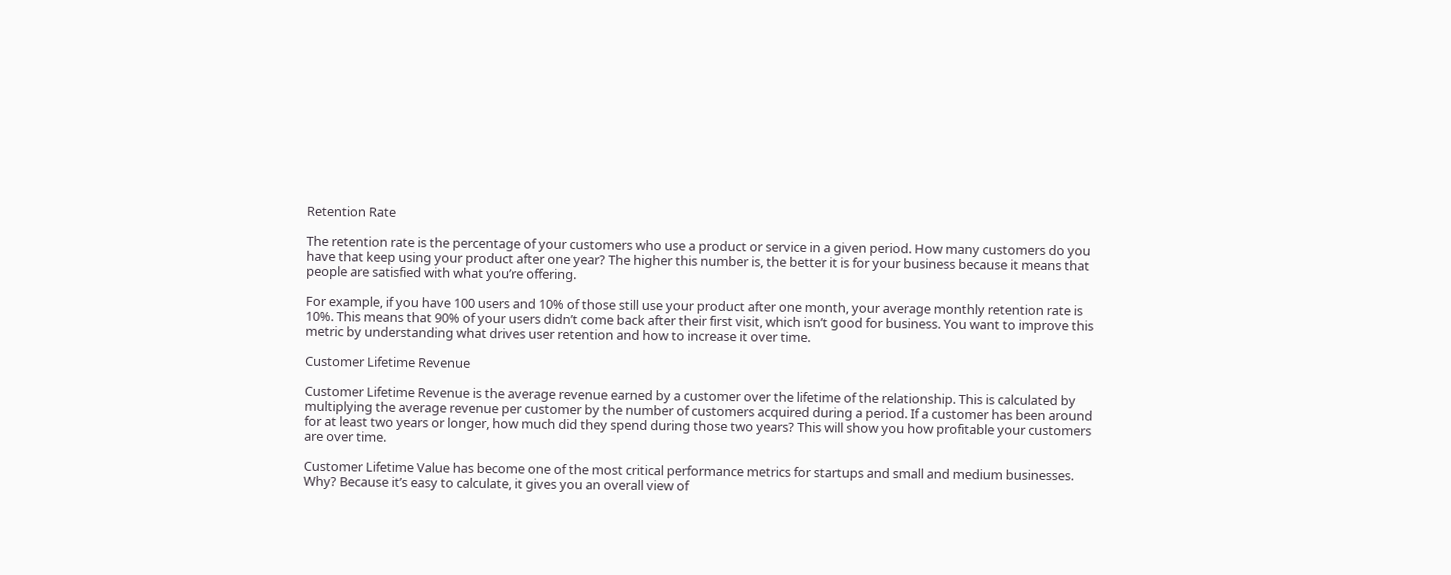Retention Rate

The retention rate is the percentage of your customers who use a product or service in a given period. How many customers do you have that keep using your product after one year? The higher this number is, the better it is for your business because it means that people are satisfied with what you’re offering.

For example, if you have 100 users and 10% of those still use your product after one month, your average monthly retention rate is 10%. This means that 90% of your users didn’t come back after their first visit, which isn’t good for business. You want to improve this metric by understanding what drives user retention and how to increase it over time.

Customer Lifetime Revenue

Customer Lifetime Revenue is the average revenue earned by a customer over the lifetime of the relationship. This is calculated by multiplying the average revenue per customer by the number of customers acquired during a period. If a customer has been around for at least two years or longer, how much did they spend during those two years? This will show you how profitable your customers are over time.

Customer Lifetime Value has become one of the most critical performance metrics for startups and small and medium businesses. Why? Because it’s easy to calculate, it gives you an overall view of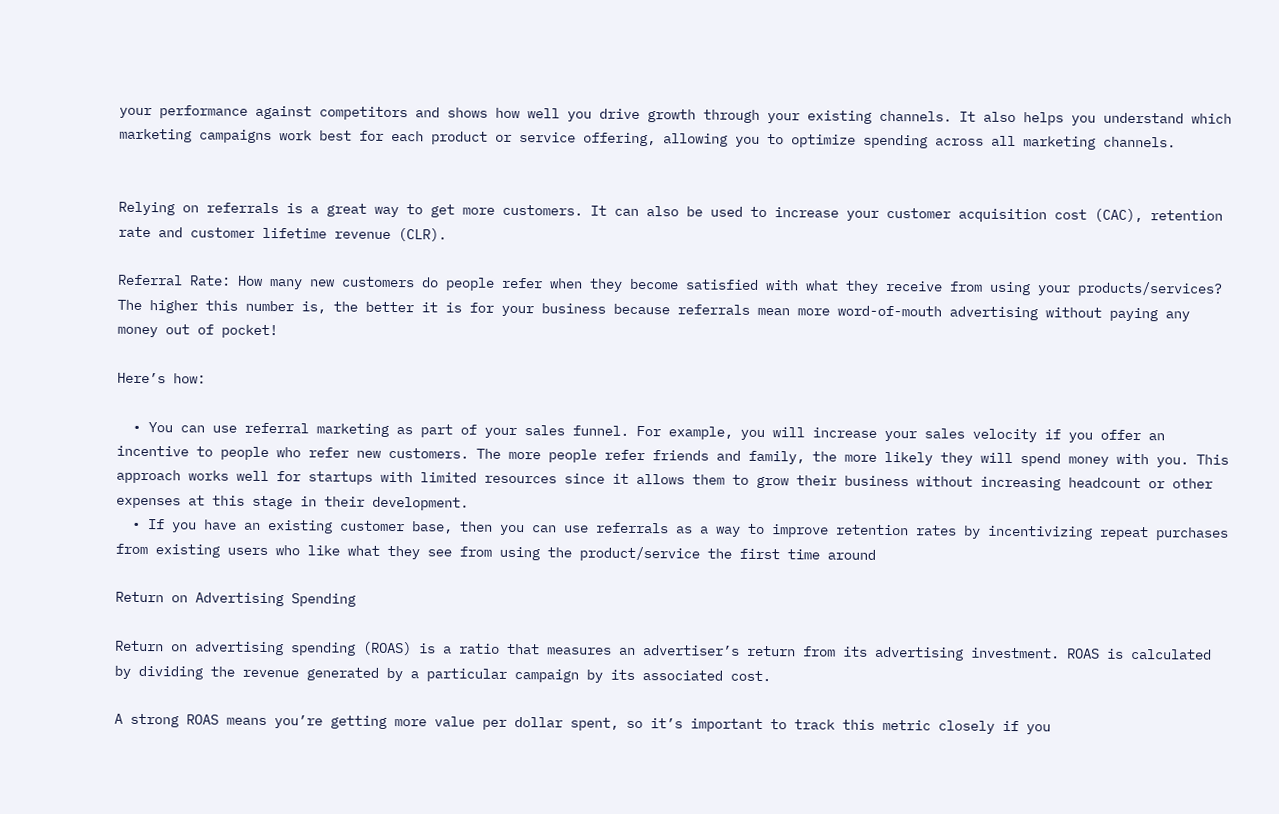your performance against competitors and shows how well you drive growth through your existing channels. It also helps you understand which marketing campaigns work best for each product or service offering, allowing you to optimize spending across all marketing channels.


Relying on referrals is a great way to get more customers. It can also be used to increase your customer acquisition cost (CAC), retention rate and customer lifetime revenue (CLR).

Referral Rate: How many new customers do people refer when they become satisfied with what they receive from using your products/services? The higher this number is, the better it is for your business because referrals mean more word-of-mouth advertising without paying any money out of pocket!

Here’s how:

  • You can use referral marketing as part of your sales funnel. For example, you will increase your sales velocity if you offer an incentive to people who refer new customers. The more people refer friends and family, the more likely they will spend money with you. This approach works well for startups with limited resources since it allows them to grow their business without increasing headcount or other expenses at this stage in their development.
  • If you have an existing customer base, then you can use referrals as a way to improve retention rates by incentivizing repeat purchases from existing users who like what they see from using the product/service the first time around

Return on Advertising Spending

Return on advertising spending (ROAS) is a ratio that measures an advertiser’s return from its advertising investment. ROAS is calculated by dividing the revenue generated by a particular campaign by its associated cost.

A strong ROAS means you’re getting more value per dollar spent, so it’s important to track this metric closely if you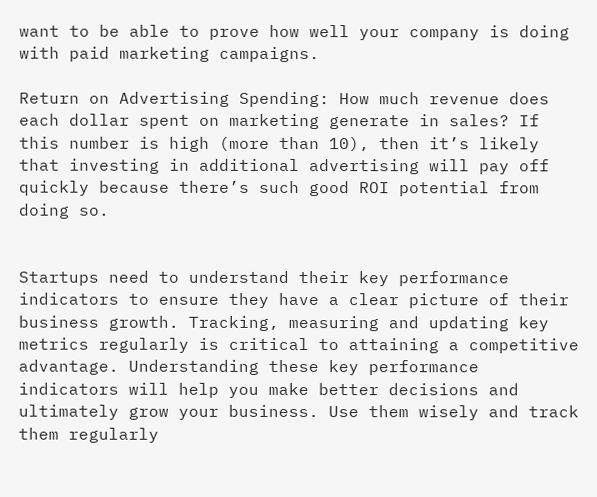want to be able to prove how well your company is doing with paid marketing campaigns.

Return on Advertising Spending: How much revenue does each dollar spent on marketing generate in sales? If this number is high (more than 10), then it’s likely that investing in additional advertising will pay off quickly because there’s such good ROI potential from doing so.


Startups need to understand their key performance indicators to ensure they have a clear picture of their business growth. Tracking, measuring and updating key metrics regularly is critical to attaining a competitive advantage. Understanding these key performance indicators will help you make better decisions and ultimately grow your business. Use them wisely and track them regularly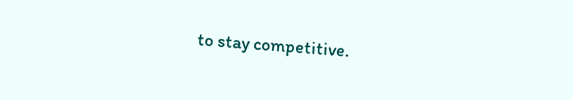to stay competitive.